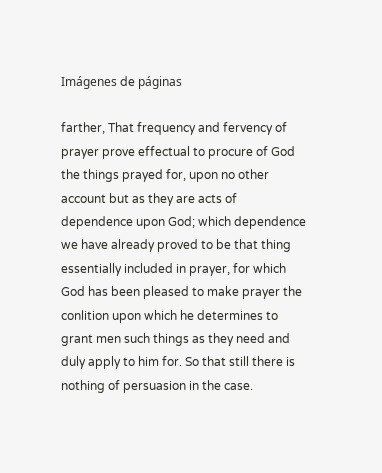Imágenes de páginas

farther, That frequency and fervency of prayer prove effectual to procure of God the things prayed for, upon no other account but as they are acts of dependence upon God; which dependence we have already proved to be that thing essentially included in prayer, for which God has been pleased to make prayer the conlition upon which he determines to grant men such things as they need and duly apply to him for. So that still there is nothing of persuasion in the case.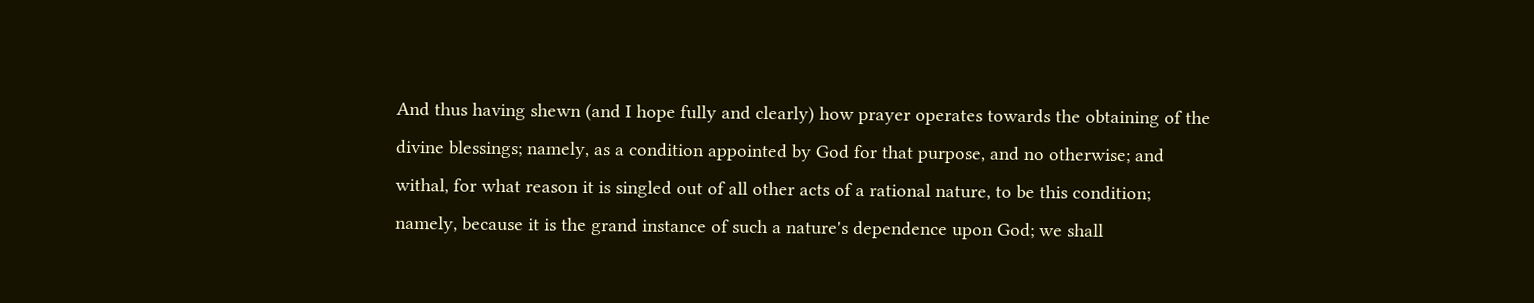And thus having shewn (and I hope fully and clearly) how prayer operates towards the obtaining of the divine blessings; namely, as a condition appointed by God for that purpose, and no otherwise; and withal, for what reason it is singled out of all other acts of a rational nature, to be this condition; namely, because it is the grand instance of such a nature's dependence upon God; we shall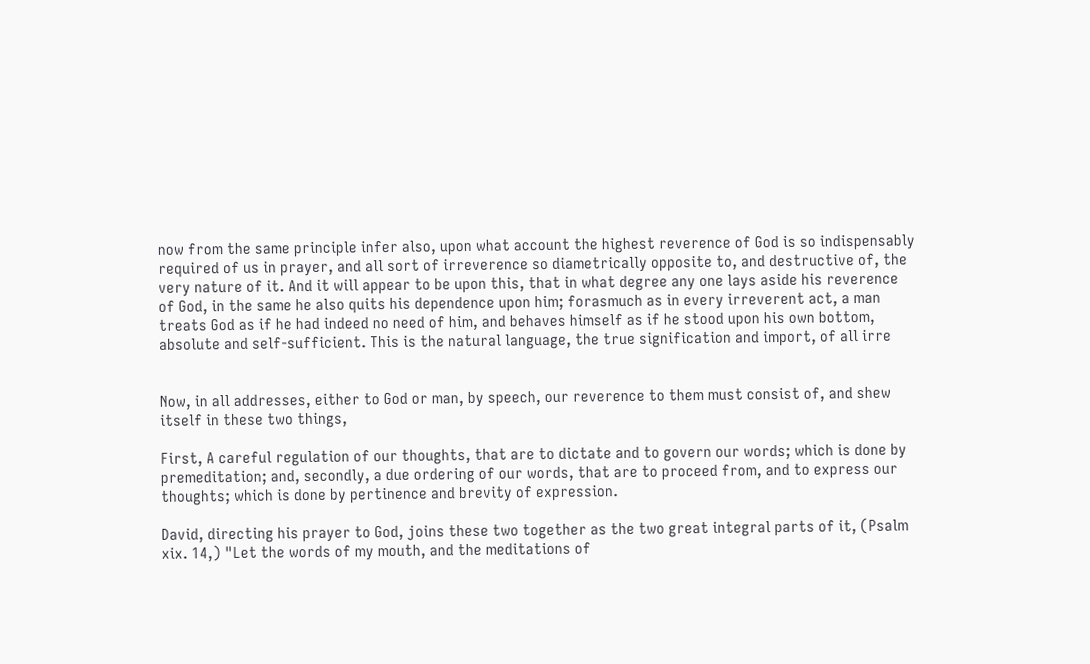now from the same principle infer also, upon what account the highest reverence of God is so indispensably required of us in prayer, and all sort of irreverence so diametrically opposite to, and destructive of, the very nature of it. And it will appear to be upon this, that in what degree any one lays aside his reverence of God, in the same he also quits his dependence upon him; forasmuch as in every irreverent act, a man treats God as if he had indeed no need of him, and behaves himself as if he stood upon his own bottom, absolute and self-sufficient. This is the natural language, the true signification and import, of all irre


Now, in all addresses, either to God or man, by speech, our reverence to them must consist of, and shew itself in these two things,

First, A careful regulation of our thoughts, that are to dictate and to govern our words; which is done by premeditation; and, secondly, a due ordering of our words, that are to proceed from, and to express our thoughts; which is done by pertinence and brevity of expression.

David, directing his prayer to God, joins these two together as the two great integral parts of it, (Psalm xix. 14,) "Let the words of my mouth, and the meditations of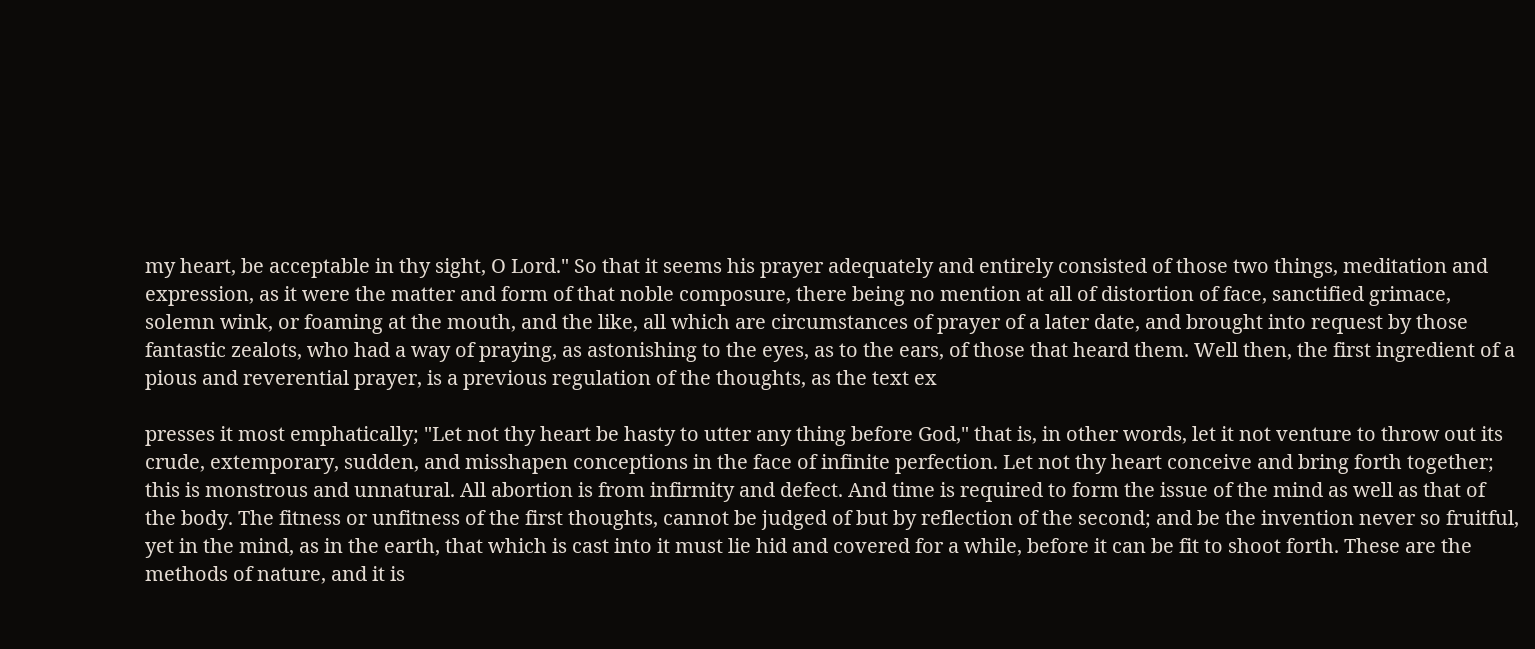my heart, be acceptable in thy sight, O Lord." So that it seems his prayer adequately and entirely consisted of those two things, meditation and expression, as it were the matter and form of that noble composure, there being no mention at all of distortion of face, sanctified grimace, solemn wink, or foaming at the mouth, and the like, all which are circumstances of prayer of a later date, and brought into request by those fantastic zealots, who had a way of praying, as astonishing to the eyes, as to the ears, of those that heard them. Well then, the first ingredient of a pious and reverential prayer, is a previous regulation of the thoughts, as the text ex

presses it most emphatically; "Let not thy heart be hasty to utter any thing before God," that is, in other words, let it not venture to throw out its crude, extemporary, sudden, and misshapen conceptions in the face of infinite perfection. Let not thy heart conceive and bring forth together; this is monstrous and unnatural. All abortion is from infirmity and defect. And time is required to form the issue of the mind as well as that of the body. The fitness or unfitness of the first thoughts, cannot be judged of but by reflection of the second; and be the invention never so fruitful, yet in the mind, as in the earth, that which is cast into it must lie hid and covered for a while, before it can be fit to shoot forth. These are the methods of nature, and it is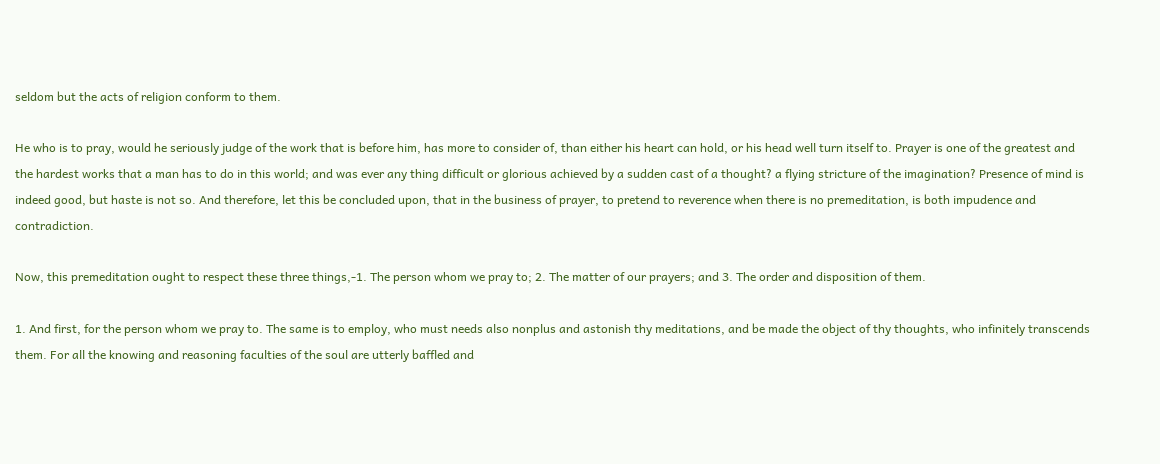seldom but the acts of religion conform to them.

He who is to pray, would he seriously judge of the work that is before him, has more to consider of, than either his heart can hold, or his head well turn itself to. Prayer is one of the greatest and the hardest works that a man has to do in this world; and was ever any thing difficult or glorious achieved by a sudden cast of a thought? a flying stricture of the imagination? Presence of mind is indeed good, but haste is not so. And therefore, let this be concluded upon, that in the business of prayer, to pretend to reverence when there is no premeditation, is both impudence and contradiction.

Now, this premeditation ought to respect these three things,-1. The person whom we pray to; 2. The matter of our prayers; and 3. The order and disposition of them.

1. And first, for the person whom we pray to. The same is to employ, who must needs also nonplus and astonish thy meditations, and be made the object of thy thoughts, who infinitely transcends them. For all the knowing and reasoning faculties of the soul are utterly baffled and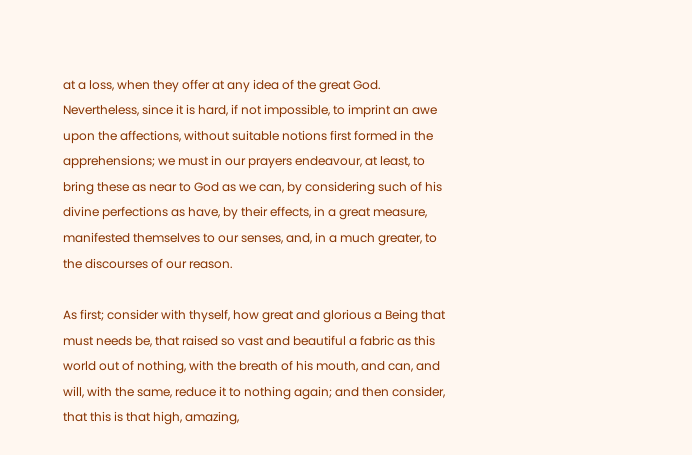at a loss, when they offer at any idea of the great God. Nevertheless, since it is hard, if not impossible, to imprint an awe upon the affections, without suitable notions first formed in the apprehensions; we must in our prayers endeavour, at least, to bring these as near to God as we can, by considering such of his divine perfections as have, by their effects, in a great measure, manifested themselves to our senses, and, in a much greater, to the discourses of our reason.

As first; consider with thyself, how great and glorious a Being that must needs be, that raised so vast and beautiful a fabric as this world out of nothing, with the breath of his mouth, and can, and will, with the same, reduce it to nothing again; and then consider, that this is that high, amazing,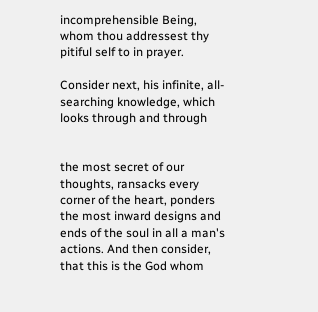incomprehensible Being, whom thou addressest thy pitiful self to in prayer.

Consider next, his infinite, all-searching knowledge, which looks through and through


the most secret of our thoughts, ransacks every corner of the heart, ponders the most inward designs and ends of the soul in all a man's actions. And then consider, that this is the God whom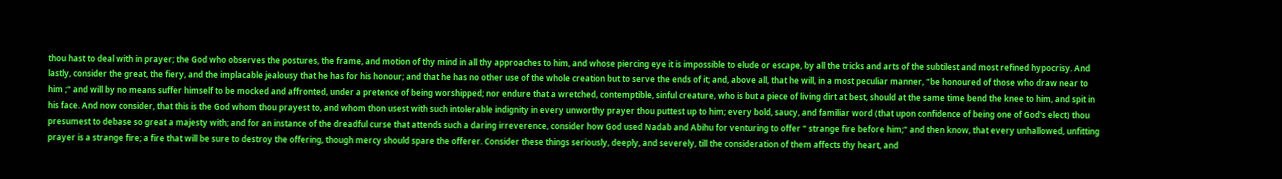thou hast to deal with in prayer; the God who observes the postures, the frame, and motion of thy mind in all thy approaches to him, and whose piercing eye it is impossible to elude or escape, by all the tricks and arts of the subtilest and most refined hypocrisy. And lastly, consider the great, the fiery, and the implacable jealousy that he has for his honour; and that he has no other use of the whole creation but to serve the ends of it; and, above all, that he will, in a most peculiar manner, "be honoured of those who draw near to him ;" and will by no means suffer himself to be mocked and affronted, under a pretence of being worshipped; nor endure that a wretched, contemptible, sinful creature, who is but a piece of living dirt at best, should at the same time bend the knee to him, and spit in his face. And now consider, that this is the God whom thou prayest to, and whom thon usest with such intolerable indignity in every unworthy prayer thou puttest up to him; every bold, saucy, and familiar word (that upon confidence of being one of God's elect) thou presumest to debase so great a majesty with; and for an instance of the dreadful curse that attends such a daring irreverence, consider how God used Nadab and Abihu for venturing to offer " strange fire before him;" and then know, that every unhallowed, unfitting prayer is a strange fire; a fire that will be sure to destroy the offering, though mercy should spare the offerer. Consider these things seriously, deeply, and severely, till the consideration of them affects thy heart, and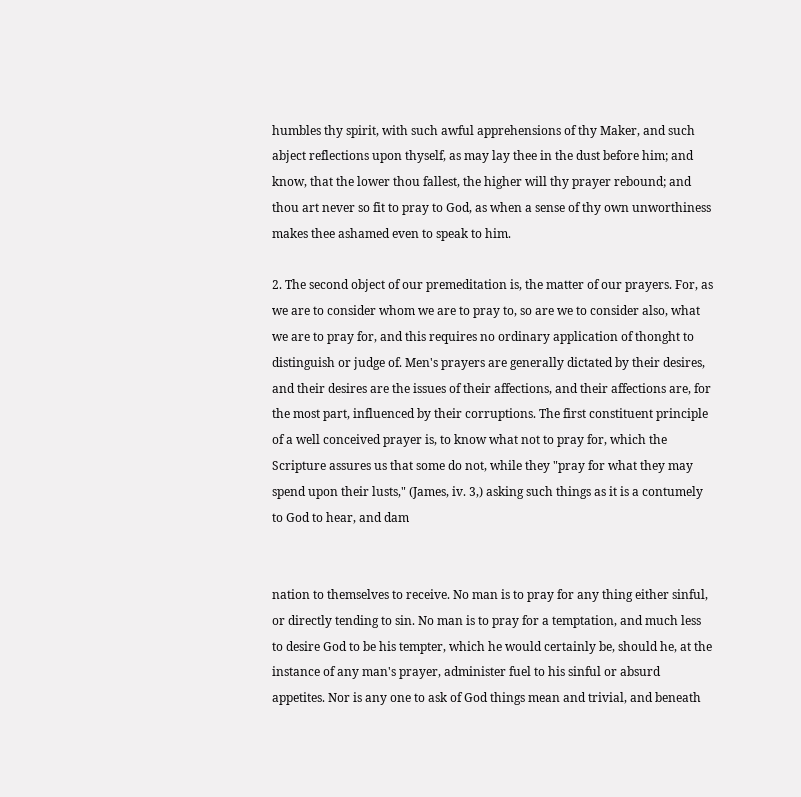humbles thy spirit, with such awful apprehensions of thy Maker, and such abject reflections upon thyself, as may lay thee in the dust before him; and know, that the lower thou fallest, the higher will thy prayer rebound; and thou art never so fit to pray to God, as when a sense of thy own unworthiness makes thee ashamed even to speak to him.

2. The second object of our premeditation is, the matter of our prayers. For, as we are to consider whom we are to pray to, so are we to consider also, what we are to pray for, and this requires no ordinary application of thonght to distinguish or judge of. Men's prayers are generally dictated by their desires, and their desires are the issues of their affections, and their affections are, for the most part, influenced by their corruptions. The first constituent principle of a well conceived prayer is, to know what not to pray for, which the Scripture assures us that some do not, while they "pray for what they may spend upon their lusts," (James, iv. 3,) asking such things as it is a contumely to God to hear, and dam


nation to themselves to receive. No man is to pray for any thing either sinful, or directly tending to sin. No man is to pray for a temptation, and much less to desire God to be his tempter, which he would certainly be, should he, at the instance of any man's prayer, administer fuel to his sinful or absurd appetites. Nor is any one to ask of God things mean and trivial, and beneath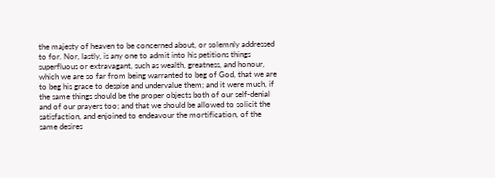the majesty of heaven to be concerned about, or solemnly addressed to for. Nor, lastly, is any one to admit into his petitions things superfluous or extravagant, such as wealth, greatness, and honour, which we are so far from being warranted to beg of God, that we are to beg his grace to despise and undervalue them; and it were much, if the same things should be the proper objects both of our self-denial and of our prayers too; and that we should be allowed to solicit the satisfaction, and enjoined to endeavour the mortification, of the same desires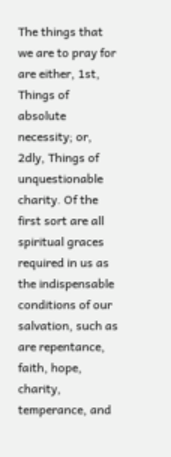The things that we are to pray for are either, 1st, Things of absolute necessity; or, 2dly, Things of unquestionable charity. Of the first sort are all spiritual graces required in us as the indispensable conditions of our salvation, such as are repentance, faith, hope, charity, temperance, and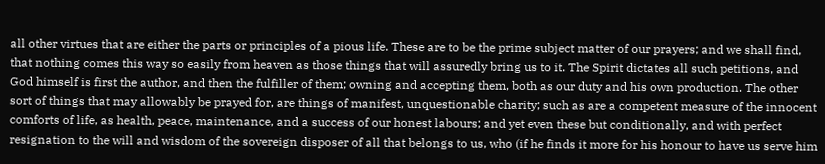all other virtues that are either the parts or principles of a pious life. These are to be the prime subject matter of our prayers; and we shall find, that nothing comes this way so easily from heaven as those things that will assuredly bring us to it. The Spirit dictates all such petitions, and God himself is first the author, and then the fulfiller of them; owning and accepting them, both as our duty and his own production. The other sort of things that may allowably be prayed for, are things of manifest, unquestionable charity; such as are a competent measure of the innocent comforts of life, as health, peace, maintenance, and a success of our honest labours; and yet even these but conditionally, and with perfect resignation to the will and wisdom of the sovereign disposer of all that belongs to us, who (if he finds it more for his honour to have us serve him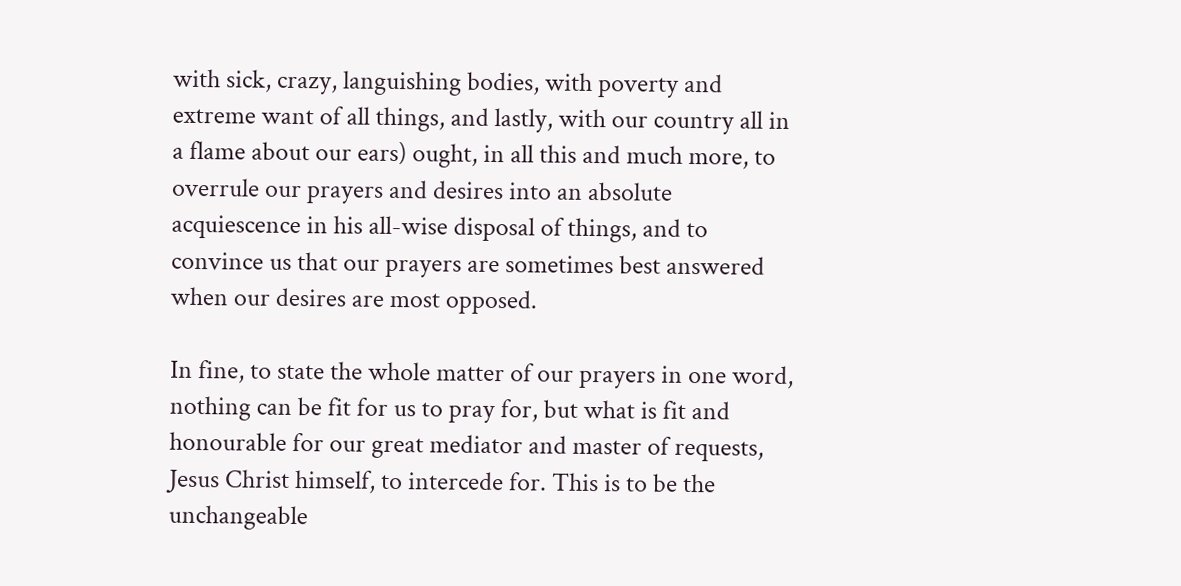with sick, crazy, languishing bodies, with poverty and extreme want of all things, and lastly, with our country all in a flame about our ears) ought, in all this and much more, to overrule our prayers and desires into an absolute acquiescence in his all-wise disposal of things, and to convince us that our prayers are sometimes best answered when our desires are most opposed.

In fine, to state the whole matter of our prayers in one word, nothing can be fit for us to pray for, but what is fit and honourable for our great mediator and master of requests, Jesus Christ himself, to intercede for. This is to be the unchangeable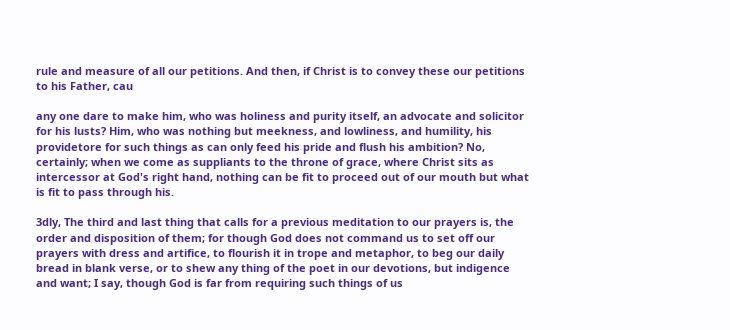rule and measure of all our petitions. And then, if Christ is to convey these our petitions to his Father, cau

any one dare to make him, who was holiness and purity itself, an advocate and solicitor for his lusts? Him, who was nothing but meekness, and lowliness, and humility, his providetore for such things as can only feed his pride and flush his ambition? No, certainly; when we come as suppliants to the throne of grace, where Christ sits as intercessor at God's right hand, nothing can be fit to proceed out of our mouth but what is fit to pass through his.

3dly, The third and last thing that calls for a previous meditation to our prayers is, the order and disposition of them; for though God does not command us to set off our prayers with dress and artifice, to flourish it in trope and metaphor, to beg our daily bread in blank verse, or to shew any thing of the poet in our devotions, but indigence and want; I say, though God is far from requiring such things of us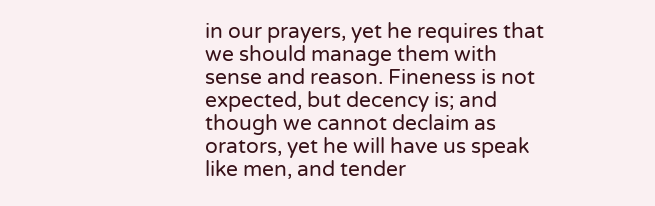in our prayers, yet he requires that we should manage them with sense and reason. Fineness is not expected, but decency is; and though we cannot declaim as orators, yet he will have us speak like men, and tender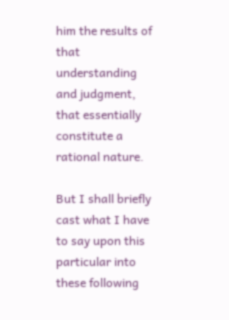him the results of that understanding and judgment, that essentially constitute a rational nature.

But I shall briefly cast what I have to say upon this particular into these following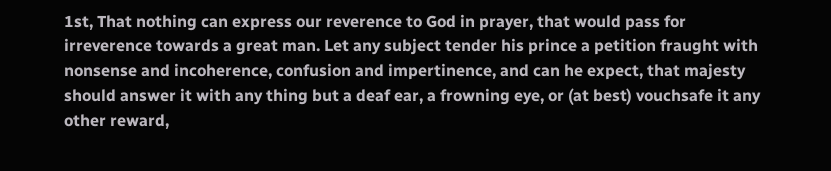1st, That nothing can express our reverence to God in prayer, that would pass for irreverence towards a great man. Let any subject tender his prince a petition fraught with nonsense and incoherence, confusion and impertinence, and can he expect, that majesty should answer it with any thing but a deaf ear, a frowning eye, or (at best) vouchsafe it any other reward,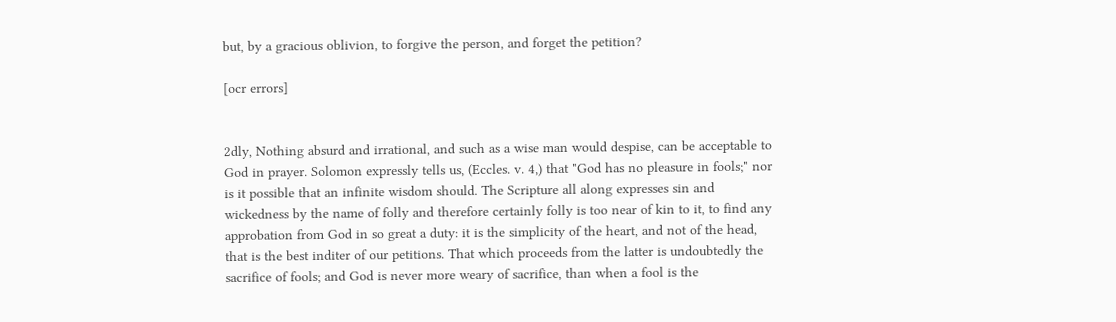but, by a gracious oblivion, to forgive the person, and forget the petition?

[ocr errors]


2dly, Nothing absurd and irrational, and such as a wise man would despise, can be acceptable to God in prayer. Solomon expressly tells us, (Eccles. v. 4,) that "God has no pleasure in fools;" nor is it possible that an infinite wisdom should. The Scripture all along expresses sin and wickedness by the name of folly and therefore certainly folly is too near of kin to it, to find any approbation from God in so great a duty: it is the simplicity of the heart, and not of the head, that is the best inditer of our petitions. That which proceeds from the latter is undoubtedly the sacrifice of fools; and God is never more weary of sacrifice, than when a fool is the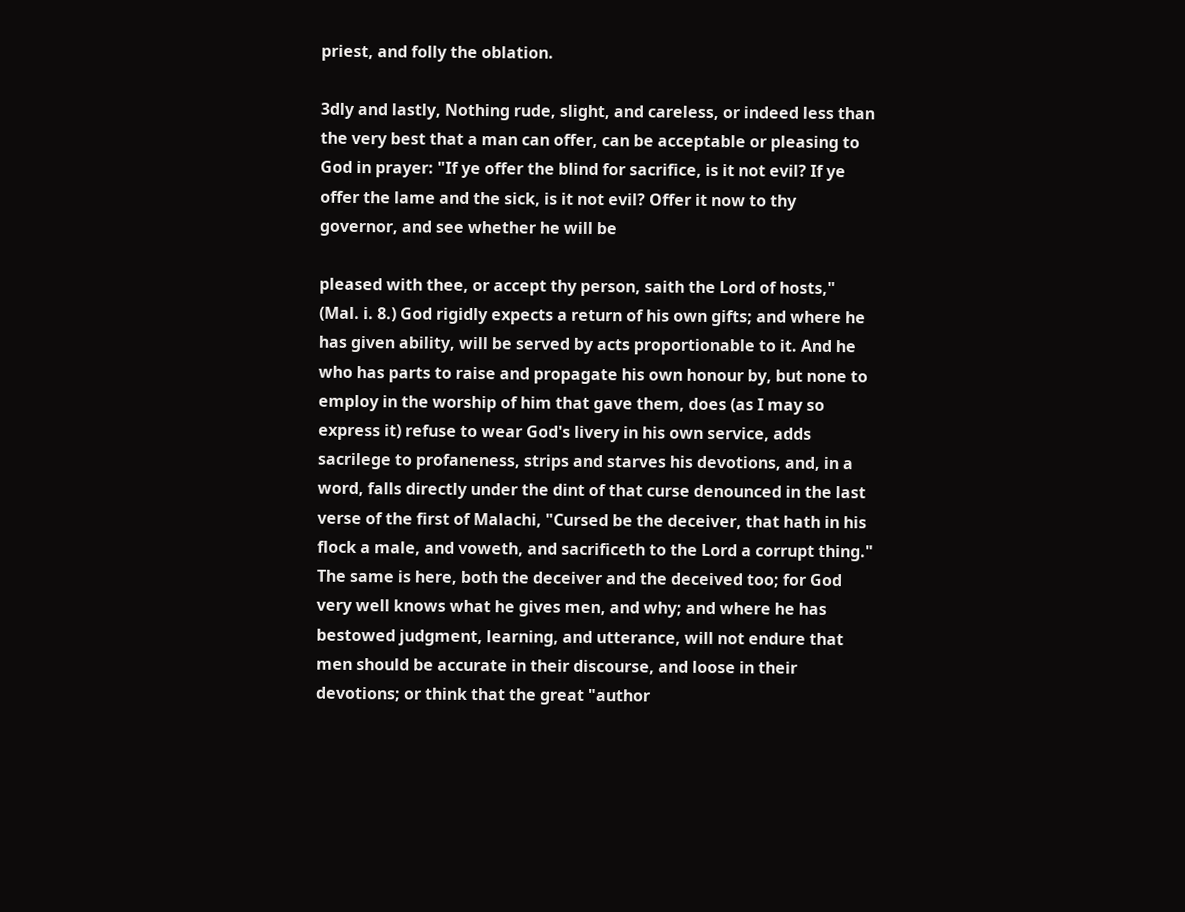priest, and folly the oblation.

3dly and lastly, Nothing rude, slight, and careless, or indeed less than the very best that a man can offer, can be acceptable or pleasing to God in prayer: "If ye offer the blind for sacrifice, is it not evil? If ye offer the lame and the sick, is it not evil? Offer it now to thy governor, and see whether he will be

pleased with thee, or accept thy person, saith the Lord of hosts," (Mal. i. 8.) God rigidly expects a return of his own gifts; and where he has given ability, will be served by acts proportionable to it. And he who has parts to raise and propagate his own honour by, but none to employ in the worship of him that gave them, does (as I may so express it) refuse to wear God's livery in his own service, adds sacrilege to profaneness, strips and starves his devotions, and, in a word, falls directly under the dint of that curse denounced in the last verse of the first of Malachi, "Cursed be the deceiver, that hath in his flock a male, and voweth, and sacrificeth to the Lord a corrupt thing." The same is here, both the deceiver and the deceived too; for God very well knows what he gives men, and why; and where he has bestowed judgment, learning, and utterance, will not endure that men should be accurate in their discourse, and loose in their devotions; or think that the great "author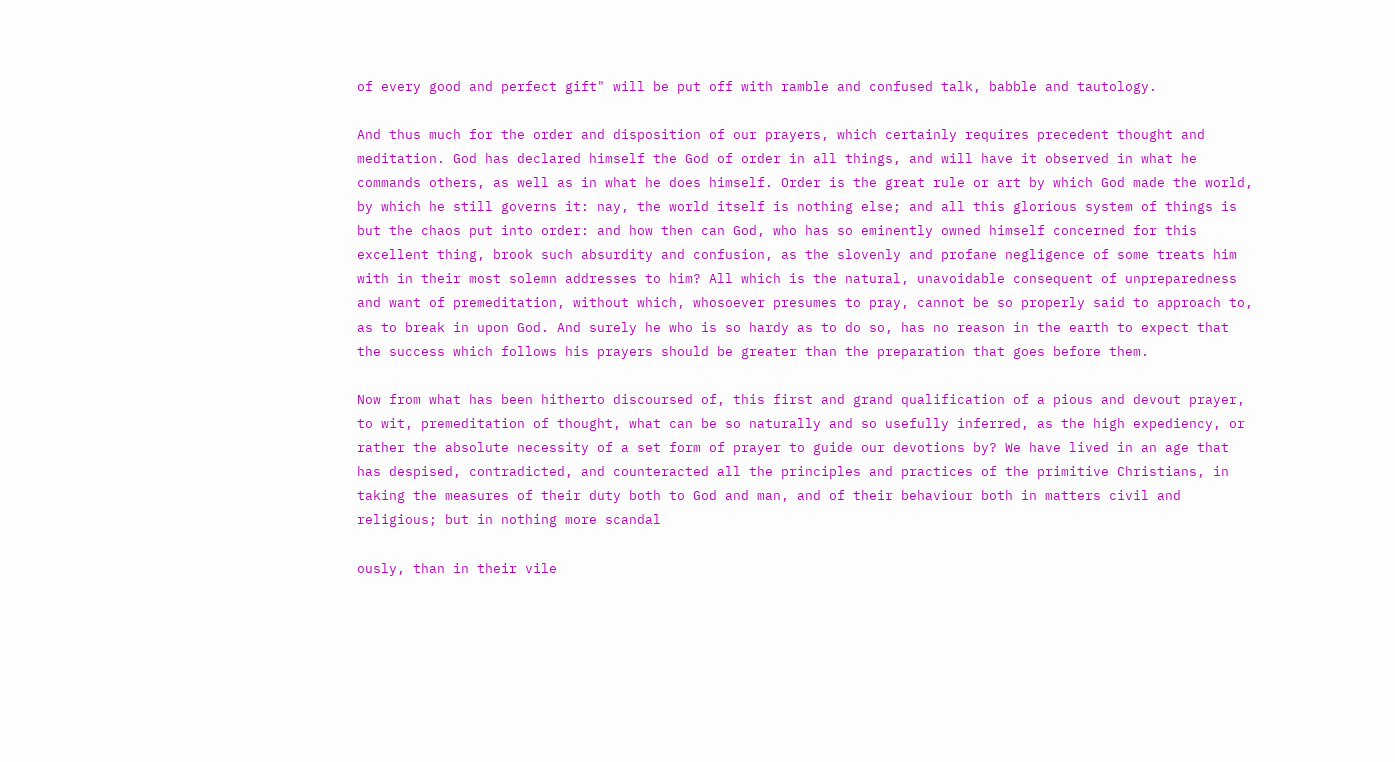of every good and perfect gift" will be put off with ramble and confused talk, babble and tautology.

And thus much for the order and disposition of our prayers, which certainly requires precedent thought and meditation. God has declared himself the God of order in all things, and will have it observed in what he commands others, as well as in what he does himself. Order is the great rule or art by which God made the world, by which he still governs it: nay, the world itself is nothing else; and all this glorious system of things is but the chaos put into order: and how then can God, who has so eminently owned himself concerned for this excellent thing, brook such absurdity and confusion, as the slovenly and profane negligence of some treats him with in their most solemn addresses to him? All which is the natural, unavoidable consequent of unpreparedness and want of premeditation, without which, whosoever presumes to pray, cannot be so properly said to approach to, as to break in upon God. And surely he who is so hardy as to do so, has no reason in the earth to expect that the success which follows his prayers should be greater than the preparation that goes before them.

Now from what has been hitherto discoursed of, this first and grand qualification of a pious and devout prayer, to wit, premeditation of thought, what can be so naturally and so usefully inferred, as the high expediency, or rather the absolute necessity of a set form of prayer to guide our devotions by? We have lived in an age that has despised, contradicted, and counteracted all the principles and practices of the primitive Christians, in taking the measures of their duty both to God and man, and of their behaviour both in matters civil and religious; but in nothing more scandal

ously, than in their vile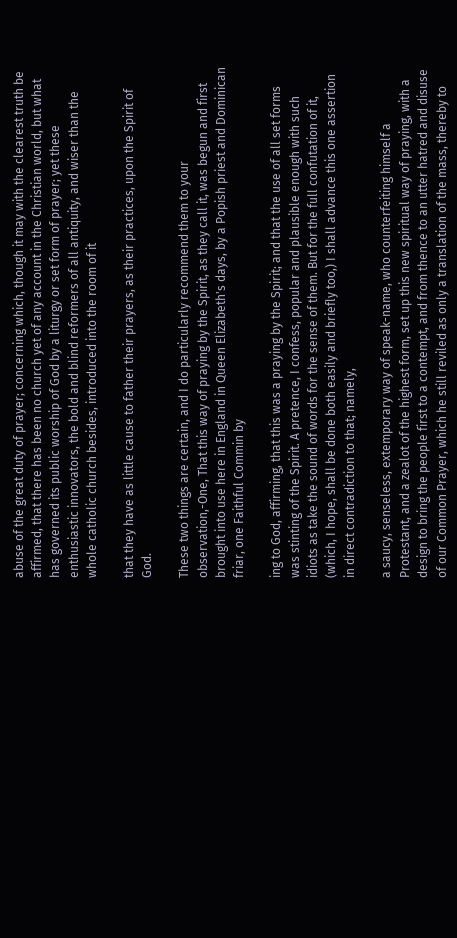abuse of the great duty of prayer; concerning which, though it may with the clearest truth be affirmed, that there has been no church yet of any account in the Christian world, but what has governed its public worship of God by a liturgy or set form of prayer; yet these enthusiastic innovators, the bold and blind reformers of all antiquity, and wiser than the whole catholic church besides, introduced into the room of it

that they have as little cause to father their prayers, as their practices, upon the Spirit of God.

These two things are certain, and I do particularly recommend them to your observation,-One, That this way of praying by the Spirit, as they call it, was begun and first brought into use here in England in Queen Elizabeth's days, by a Popish priest and Dominican friar, one Faithful Commin by

ing to God, affirming, that this was a praying by the Spirit; and that the use of all set forms was stinting of the Spirit. A pretence, I confess, popular and plausible enough with such idiots as take the sound of words for the sense of them. But for the full confutation of it, (which, I hope, shall be done both easily and briefly too,) I shall advance this one assertion in direct contradiction to that; namely,

a saucy, senseless, extemporary way of speak-name, who counterfeiting himself a Protestant, and a zealot of the highest form, set up this new spiritual way of praying, with a design to bring the people first to a contempt, and from thence to an utter hatred and disuse of our Common Prayer, which he still reviled as only a translation of the mass, thereby to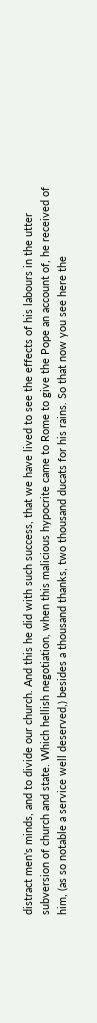distract men's minds, and to divide our church. And this he did with such success, that we have lived to see the effects of his labours in the utter subversion of church and state. Which hellish negotiation, when this malicious hypocrite came to Rome to give the Pope an account of, he received of him, (as so notable a service well deserved,) besides a thousand thanks, two thousand ducats for his rains. So that now you see here the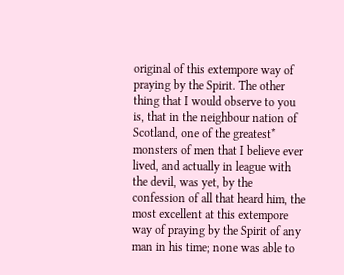original of this extempore way of praying by the Spirit. The other thing that I would observe to you is, that in the neighbour nation of Scotland, one of the greatest* monsters of men that I believe ever lived, and actually in league with the devil, was yet, by the confession of all that heard him, the most excellent at this extempore way of praying by the Spirit of any man in his time; none was able to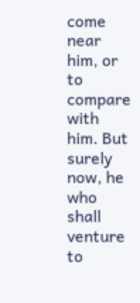come near him, or to compare with him. But surely now, he who shall venture to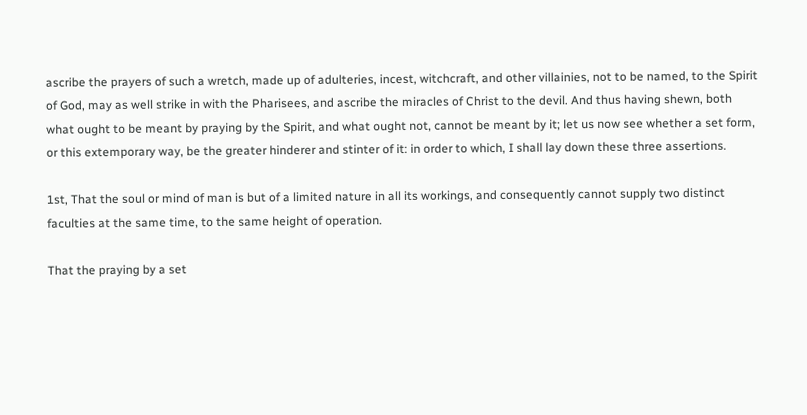ascribe the prayers of such a wretch, made up of adulteries, incest, witchcraft, and other villainies, not to be named, to the Spirit of God, may as well strike in with the Pharisees, and ascribe the miracles of Christ to the devil. And thus having shewn, both what ought to be meant by praying by the Spirit, and what ought not, cannot be meant by it; let us now see whether a set form, or this extemporary way, be the greater hinderer and stinter of it: in order to which, I shall lay down these three assertions.

1st, That the soul or mind of man is but of a limited nature in all its workings, and consequently cannot supply two distinct faculties at the same time, to the same height of operation.

That the praying by a set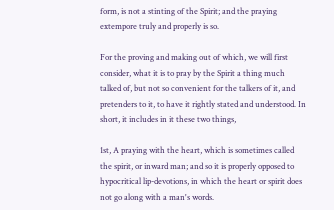form, is not a stinting of the Spirit; and the praying extempore truly and properly is so.

For the proving and making out of which, we will first consider, what it is to pray by the Spirit a thing much talked of, but not so convenient for the talkers of it, and pretenders to it, to have it rightly stated and understood. In short, it includes in it these two things,

1st, A praying with the heart, which is sometimes called the spirit, or inward man; and so it is properly opposed to hypocritical lip-devotions, in which the heart or spirit does not go along with a man's words.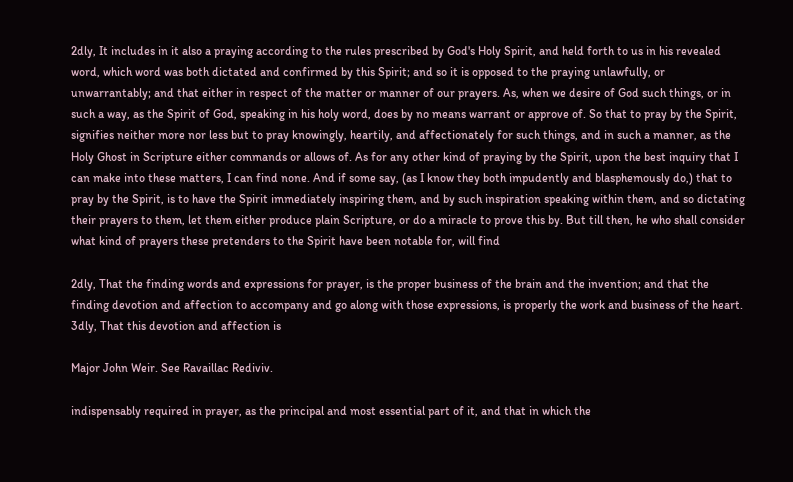2dly, It includes in it also a praying according to the rules prescribed by God's Holy Spirit, and held forth to us in his revealed word, which word was both dictated and confirmed by this Spirit; and so it is opposed to the praying unlawfully, or unwarrantably; and that either in respect of the matter or manner of our prayers. As, when we desire of God such things, or in such a way, as the Spirit of God, speaking in his holy word, does by no means warrant or approve of. So that to pray by the Spirit, signifies neither more nor less but to pray knowingly, heartily, and affectionately for such things, and in such a manner, as the Holy Ghost in Scripture either commands or allows of. As for any other kind of praying by the Spirit, upon the best inquiry that I can make into these matters, I can find none. And if some say, (as I know they both impudently and blasphemously do,) that to pray by the Spirit, is to have the Spirit immediately inspiring them, and by such inspiration speaking within them, and so dictating their prayers to them, let them either produce plain Scripture, or do a miracle to prove this by. But till then, he who shall consider what kind of prayers these pretenders to the Spirit have been notable for, will find

2dly, That the finding words and expressions for prayer, is the proper business of the brain and the invention; and that the finding devotion and affection to accompany and go along with those expressions, is properly the work and business of the heart. 3dly, That this devotion and affection is

Major John Weir. See Ravaillac Rediviv.

indispensably required in prayer, as the principal and most essential part of it, and that in which the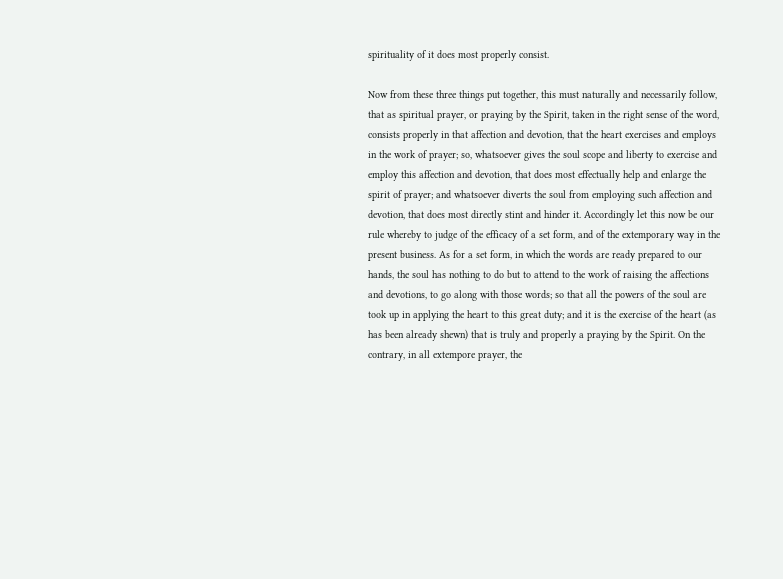spirituality of it does most properly consist.

Now from these three things put together, this must naturally and necessarily follow, that as spiritual prayer, or praying by the Spirit, taken in the right sense of the word, consists properly in that affection and devotion, that the heart exercises and employs in the work of prayer; so, whatsoever gives the soul scope and liberty to exercise and employ this affection and devotion, that does most effectually help and enlarge the spirit of prayer; and whatsoever diverts the soul from employing such affection and devotion, that does most directly stint and hinder it. Accordingly let this now be our rule whereby to judge of the efficacy of a set form, and of the extemporary way in the present business. As for a set form, in which the words are ready prepared to our hands, the soul has nothing to do but to attend to the work of raising the affections and devotions, to go along with those words; so that all the powers of the soul are took up in applying the heart to this great duty; and it is the exercise of the heart (as has been already shewn) that is truly and properly a praying by the Spirit. On the contrary, in all extempore prayer, the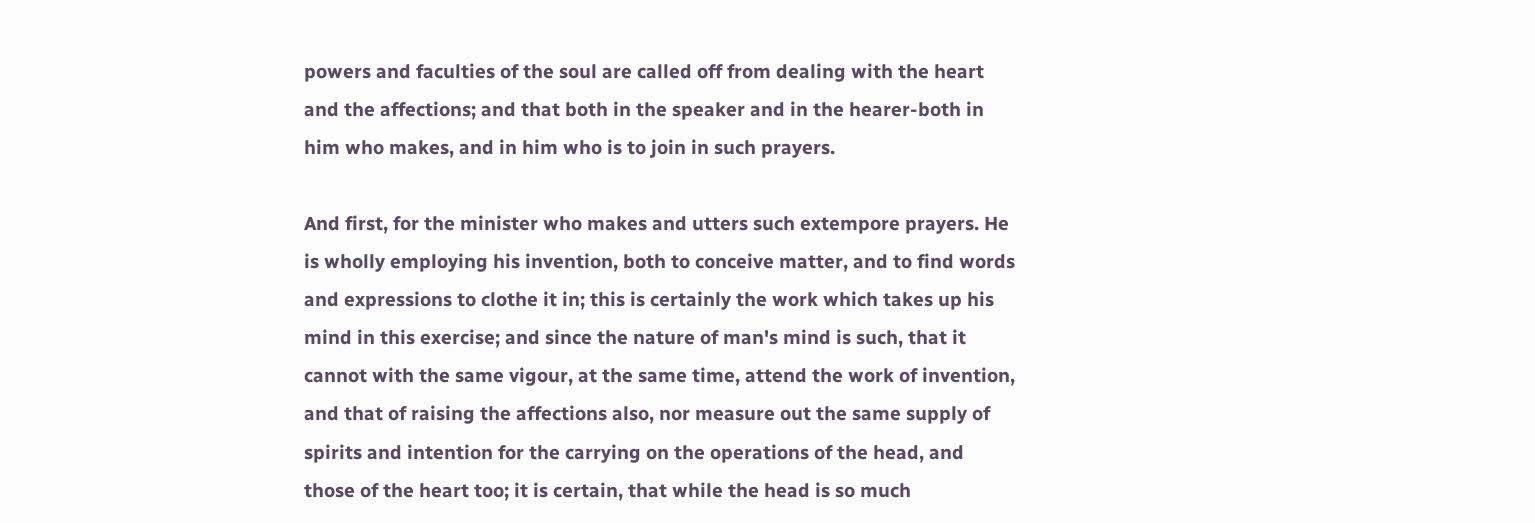powers and faculties of the soul are called off from dealing with the heart and the affections; and that both in the speaker and in the hearer-both in him who makes, and in him who is to join in such prayers.

And first, for the minister who makes and utters such extempore prayers. He is wholly employing his invention, both to conceive matter, and to find words and expressions to clothe it in; this is certainly the work which takes up his mind in this exercise; and since the nature of man's mind is such, that it cannot with the same vigour, at the same time, attend the work of invention, and that of raising the affections also, nor measure out the same supply of spirits and intention for the carrying on the operations of the head, and those of the heart too; it is certain, that while the head is so much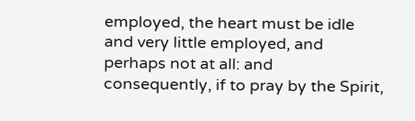employed, the heart must be idle and very little employed, and perhaps not at all: and consequently, if to pray by the Spirit,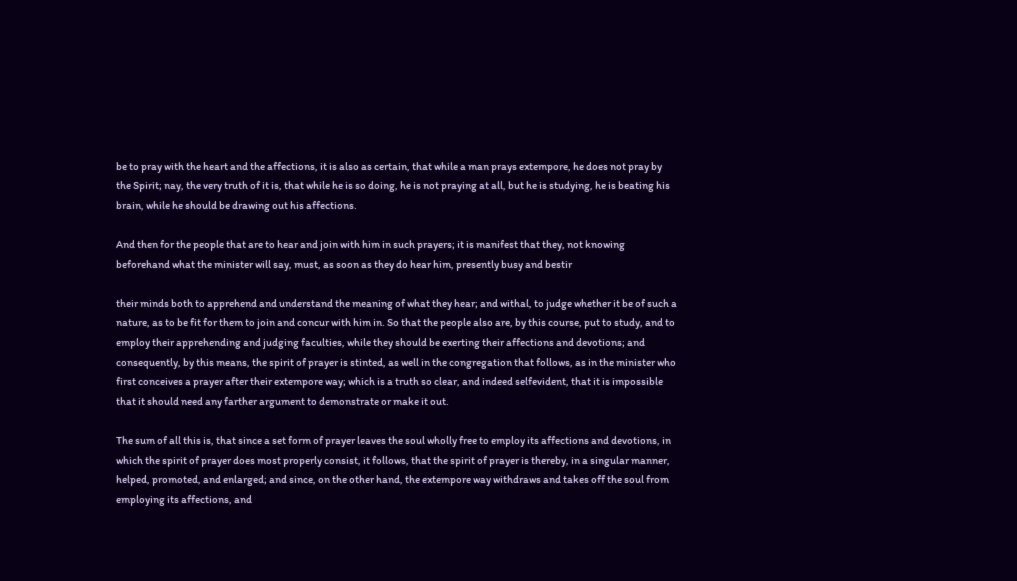be to pray with the heart and the affections, it is also as certain, that while a man prays extempore, he does not pray by the Spirit; nay, the very truth of it is, that while he is so doing, he is not praying at all, but he is studying, he is beating his brain, while he should be drawing out his affections.

And then for the people that are to hear and join with him in such prayers; it is manifest that they, not knowing beforehand what the minister will say, must, as soon as they do hear him, presently busy and bestir

their minds both to apprehend and understand the meaning of what they hear; and withal, to judge whether it be of such a nature, as to be fit for them to join and concur with him in. So that the people also are, by this course, put to study, and to employ their apprehending and judging faculties, while they should be exerting their affections and devotions; and consequently, by this means, the spirit of prayer is stinted, as well in the congregation that follows, as in the minister who first conceives a prayer after their extempore way; which is a truth so clear, and indeed selfevident, that it is impossible that it should need any farther argument to demonstrate or make it out.

The sum of all this is, that since a set form of prayer leaves the soul wholly free to employ its affections and devotions, in which the spirit of prayer does most properly consist, it follows, that the spirit of prayer is thereby, in a singular manner, helped, promoted, and enlarged; and since, on the other hand, the extempore way withdraws and takes off the soul from employing its affections, and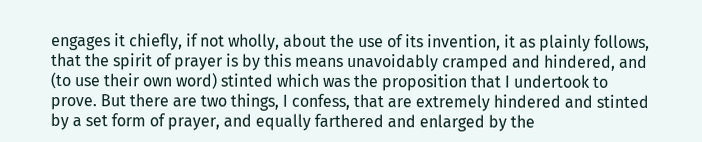engages it chiefly, if not wholly, about the use of its invention, it as plainly follows, that the spirit of prayer is by this means unavoidably cramped and hindered, and (to use their own word) stinted which was the proposition that I undertook to prove. But there are two things, I confess, that are extremely hindered and stinted by a set form of prayer, and equally farthered and enlarged by the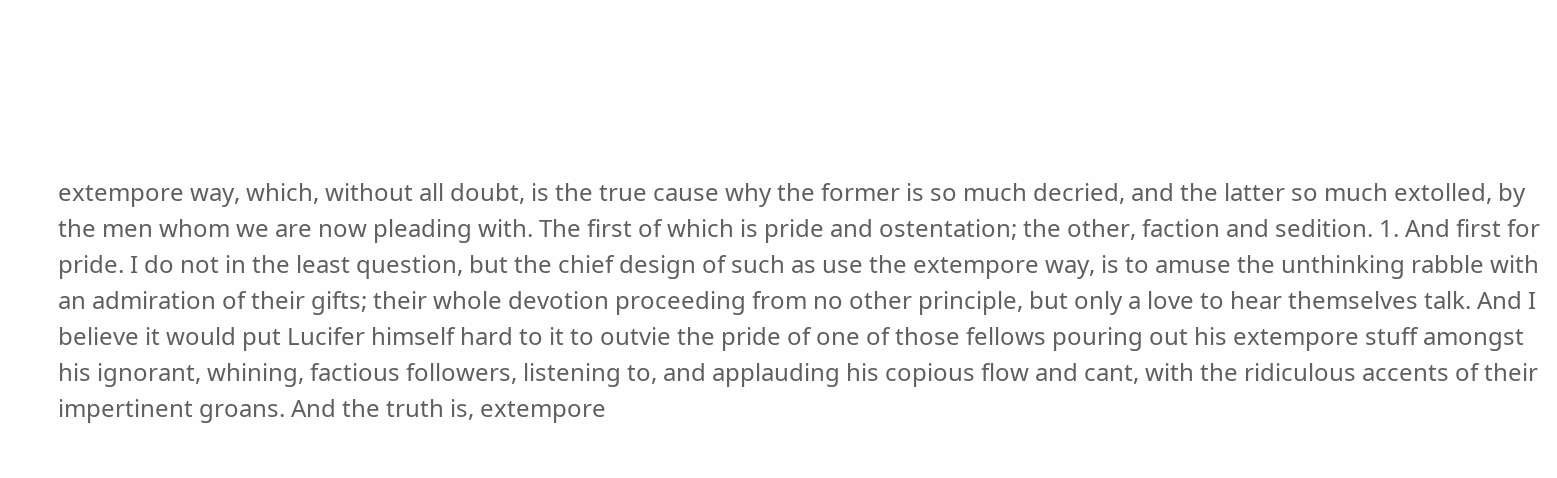extempore way, which, without all doubt, is the true cause why the former is so much decried, and the latter so much extolled, by the men whom we are now pleading with. The first of which is pride and ostentation; the other, faction and sedition. 1. And first for pride. I do not in the least question, but the chief design of such as use the extempore way, is to amuse the unthinking rabble with an admiration of their gifts; their whole devotion proceeding from no other principle, but only a love to hear themselves talk. And I believe it would put Lucifer himself hard to it to outvie the pride of one of those fellows pouring out his extempore stuff amongst his ignorant, whining, factious followers, listening to, and applauding his copious flow and cant, with the ridiculous accents of their impertinent groans. And the truth is, extempore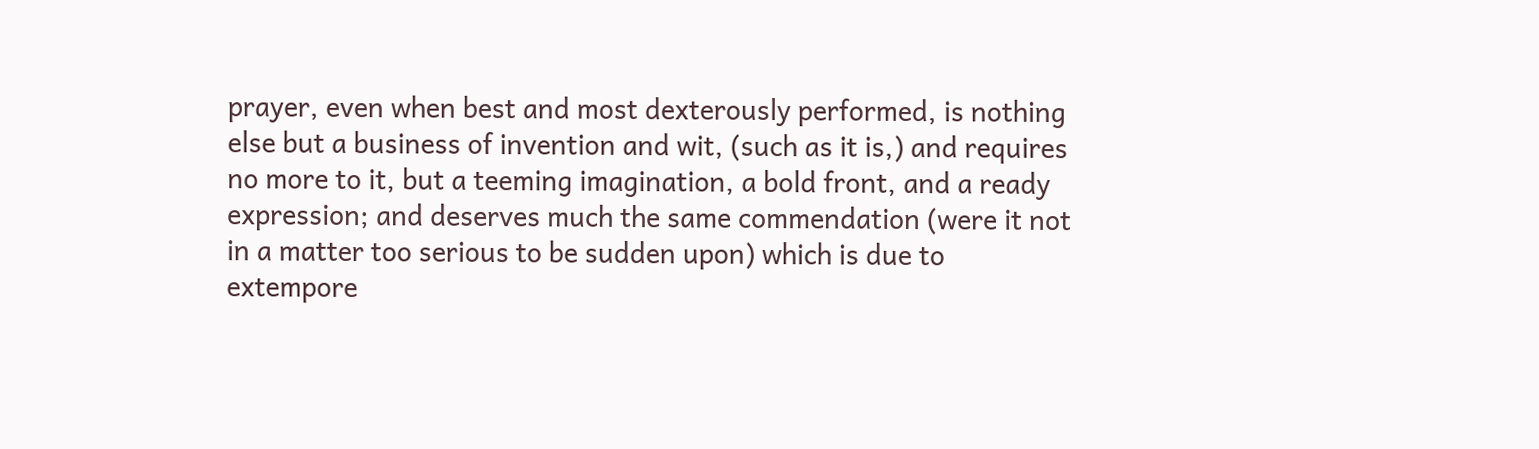prayer, even when best and most dexterously performed, is nothing else but a business of invention and wit, (such as it is,) and requires no more to it, but a teeming imagination, a bold front, and a ready expression; and deserves much the same commendation (were it not in a matter too serious to be sudden upon) which is due to extempore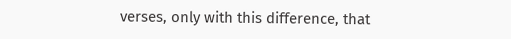verses, only with this difference, that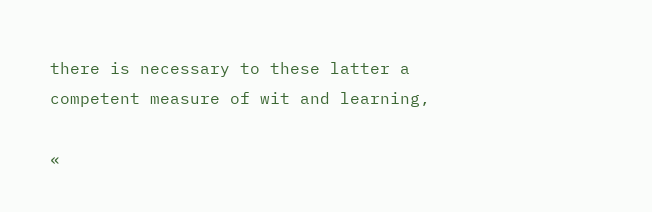there is necessary to these latter a competent measure of wit and learning,

«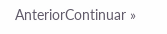AnteriorContinuar »